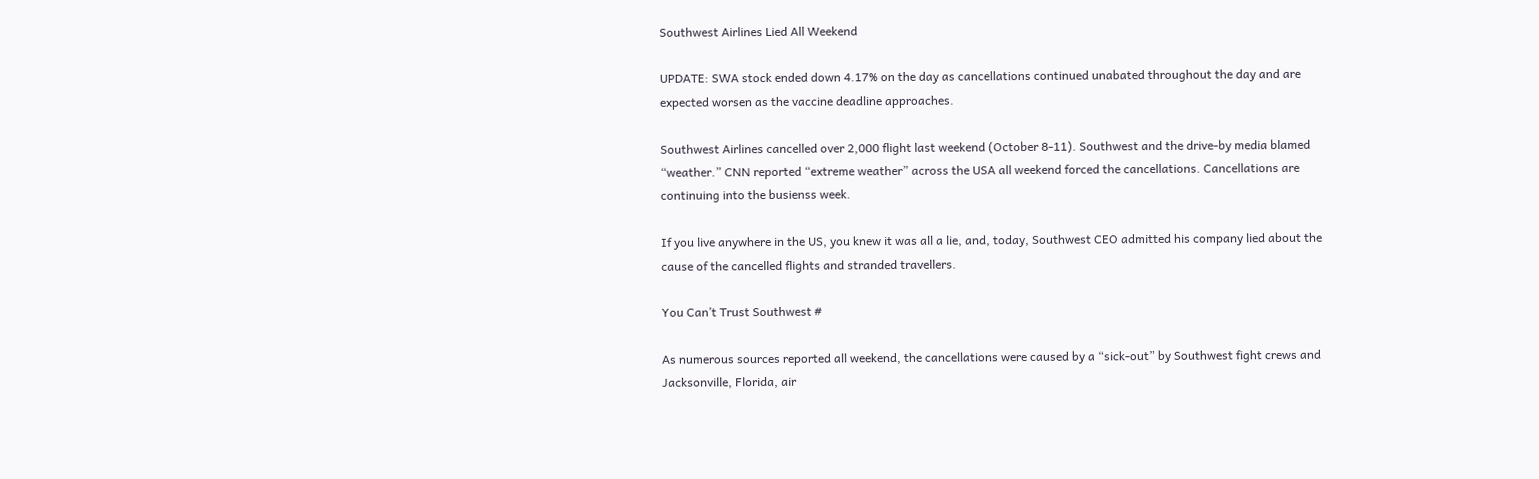Southwest Airlines Lied All Weekend

UPDATE: SWA stock ended down 4.17% on the day as cancellations continued unabated throughout the day and are expected worsen as the vaccine deadline approaches.

Southwest Airlines cancelled over 2,000 flight last weekend (October 8-11). Southwest and the drive-by media blamed “weather.” CNN reported “extreme weather” across the USA all weekend forced the cancellations. Cancellations are continuing into the busienss week.

If you live anywhere in the US, you knew it was all a lie, and, today, Southwest CEO admitted his company lied about the cause of the cancelled flights and stranded travellers.

You Can’t Trust Southwest #

As numerous sources reported all weekend, the cancellations were caused by a “sick-out” by Southwest fight crews and Jacksonville, Florida, air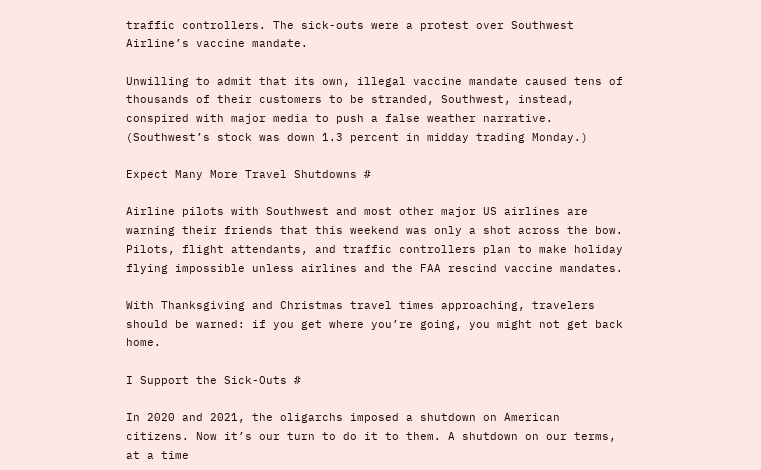traffic controllers. The sick-outs were a protest over Southwest Airline’s vaccine mandate.

Unwilling to admit that its own, illegal vaccine mandate caused tens of thousands of their customers to be stranded, Southwest, instead, conspired with major media to push a false weather narrative. (Southwest’s stock was down 1.3 percent in midday trading Monday.)

Expect Many More Travel Shutdowns #

Airline pilots with Southwest and most other major US airlines are warning their friends that this weekend was only a shot across the bow. Pilots, flight attendants, and traffic controllers plan to make holiday flying impossible unless airlines and the FAA rescind vaccine mandates.

With Thanksgiving and Christmas travel times approaching, travelers should be warned: if you get where you’re going, you might not get back home.

I Support the Sick-Outs #

In 2020 and 2021, the oligarchs imposed a shutdown on American citizens. Now it’s our turn to do it to them. A shutdown on our terms, at a time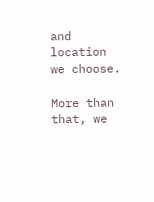and location we choose.

More than that, we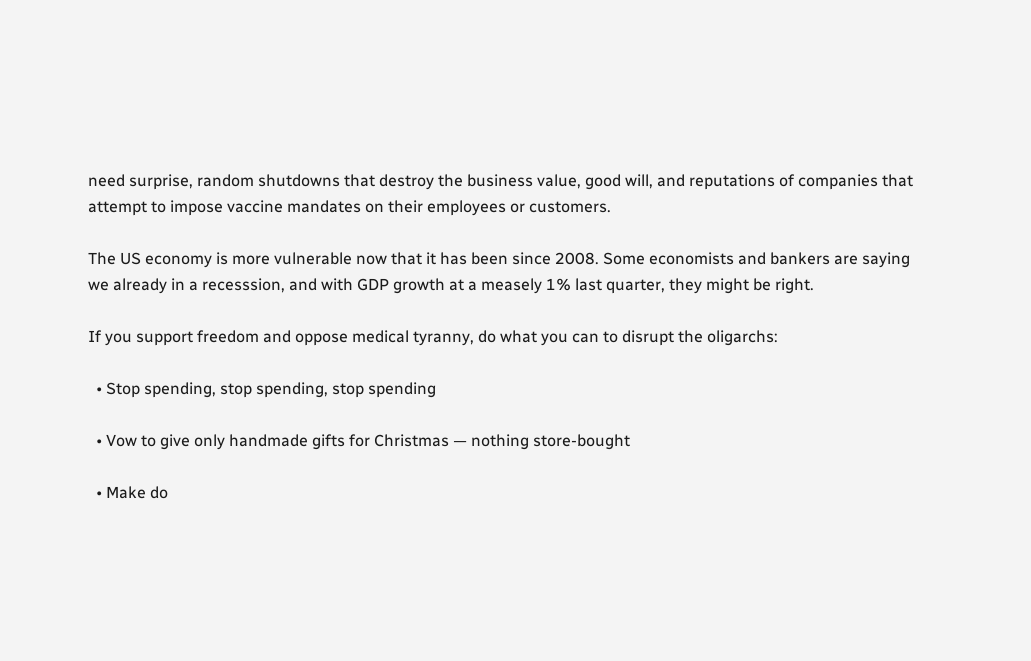need surprise, random shutdowns that destroy the business value, good will, and reputations of companies that attempt to impose vaccine mandates on their employees or customers.

The US economy is more vulnerable now that it has been since 2008. Some economists and bankers are saying we already in a recesssion, and with GDP growth at a measely 1% last quarter, they might be right.

If you support freedom and oppose medical tyranny, do what you can to disrupt the oligarchs:

  • Stop spending, stop spending, stop spending

  • Vow to give only handmade gifts for Christmas — nothing store-bought

  • Make do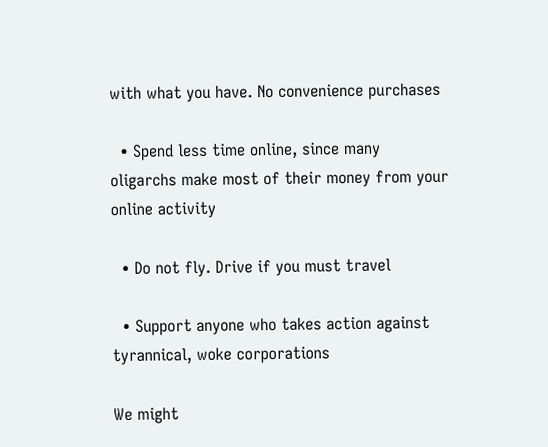with what you have. No convenience purchases

  • Spend less time online, since many oligarchs make most of their money from your online activity

  • Do not fly. Drive if you must travel

  • Support anyone who takes action against tyrannical, woke corporations

We might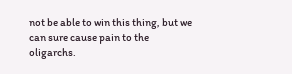not be able to win this thing, but we can sure cause pain to the oligarchs.